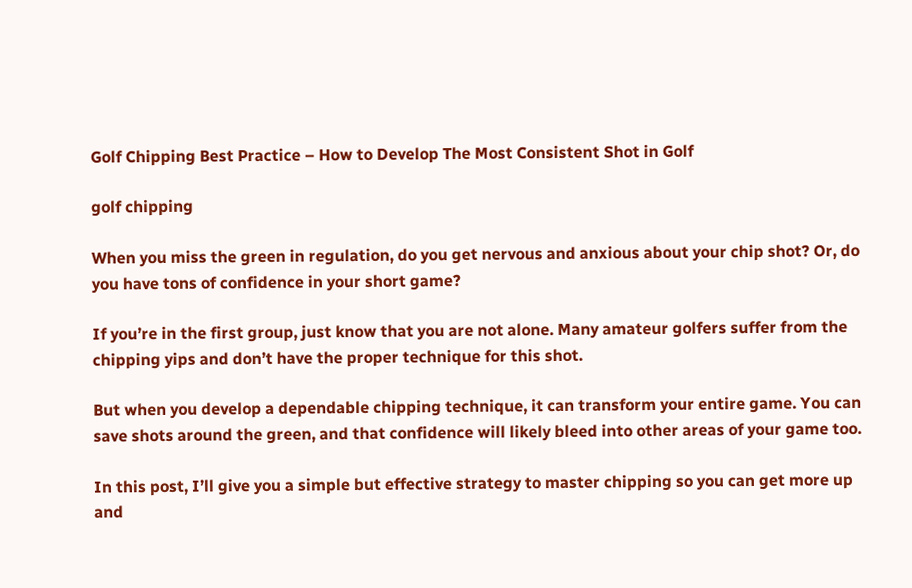Golf Chipping Best Practice – How to Develop The Most Consistent Shot in Golf

golf chipping

When you miss the green in regulation, do you get nervous and anxious about your chip shot? Or, do you have tons of confidence in your short game?

If you’re in the first group, just know that you are not alone. Many amateur golfers suffer from the chipping yips and don’t have the proper technique for this shot.

But when you develop a dependable chipping technique, it can transform your entire game. You can save shots around the green, and that confidence will likely bleed into other areas of your game too.

In this post, I’ll give you a simple but effective strategy to master chipping so you can get more up and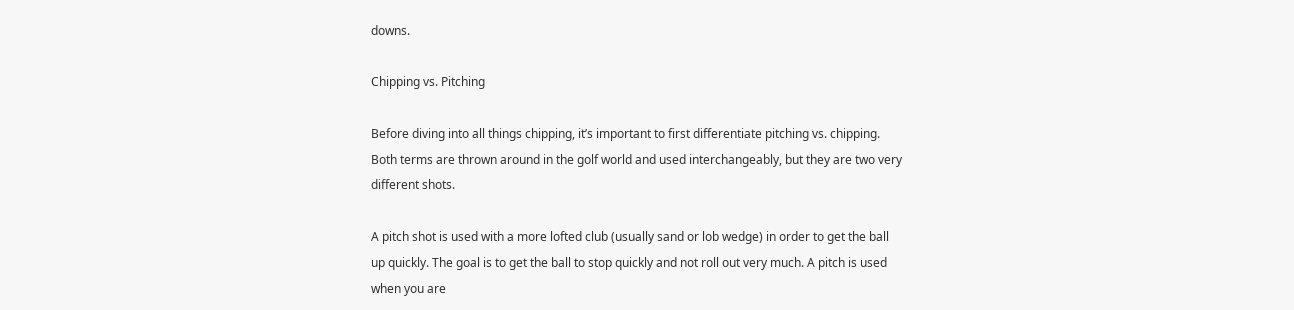downs.

Chipping vs. Pitching

Before diving into all things chipping, it’s important to first differentiate pitching vs. chipping. Both terms are thrown around in the golf world and used interchangeably, but they are two very different shots.

A pitch shot is used with a more lofted club (usually sand or lob wedge) in order to get the ball up quickly. The goal is to get the ball to stop quickly and not roll out very much. A pitch is used when you are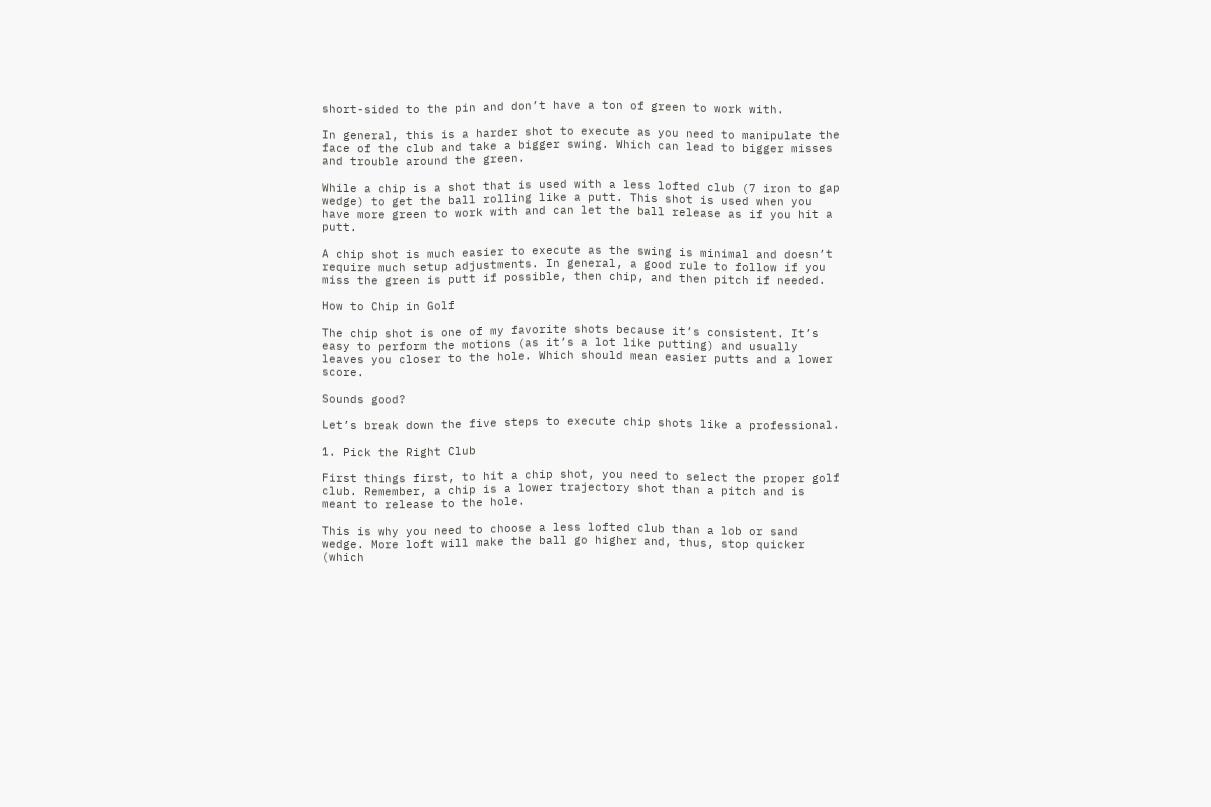short-sided to the pin and don’t have a ton of green to work with.

In general, this is a harder shot to execute as you need to manipulate the face of the club and take a bigger swing. Which can lead to bigger misses and trouble around the green.

While a chip is a shot that is used with a less lofted club (7 iron to gap wedge) to get the ball rolling like a putt. This shot is used when you have more green to work with and can let the ball release as if you hit a putt.

A chip shot is much easier to execute as the swing is minimal and doesn’t require much setup adjustments. In general, a good rule to follow if you miss the green is putt if possible, then chip, and then pitch if needed.

How to Chip in Golf

The chip shot is one of my favorite shots because it’s consistent. It’s easy to perform the motions (as it’s a lot like putting) and usually leaves you closer to the hole. Which should mean easier putts and a lower score.

Sounds good?

Let’s break down the five steps to execute chip shots like a professional.

1. Pick the Right Club

First things first, to hit a chip shot, you need to select the proper golf club. Remember, a chip is a lower trajectory shot than a pitch and is meant to release to the hole.

This is why you need to choose a less lofted club than a lob or sand wedge. More loft will make the ball go higher and, thus, stop quicker (which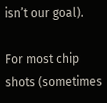isn’t our goal).

For most chip shots (sometimes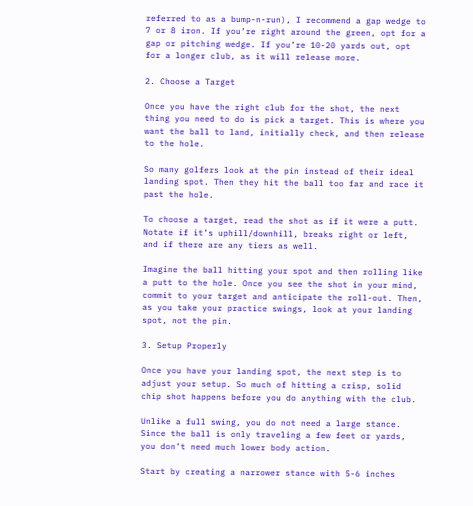referred to as a bump-n-run), I recommend a gap wedge to 7 or 8 iron. If you’re right around the green, opt for a gap or pitching wedge. If you’re 10-20 yards out, opt for a longer club, as it will release more.

2. Choose a Target

Once you have the right club for the shot, the next thing you need to do is pick a target. This is where you want the ball to land, initially check, and then release to the hole.

So many golfers look at the pin instead of their ideal landing spot. Then they hit the ball too far and race it past the hole.

To choose a target, read the shot as if it were a putt. Notate if it’s uphill/downhill, breaks right or left, and if there are any tiers as well.

Imagine the ball hitting your spot and then rolling like a putt to the hole. Once you see the shot in your mind, commit to your target and anticipate the roll-out. Then, as you take your practice swings, look at your landing spot, not the pin.

3. Setup Properly

Once you have your landing spot, the next step is to adjust your setup. So much of hitting a crisp, solid chip shot happens before you do anything with the club.

Unlike a full swing, you do not need a large stance. Since the ball is only traveling a few feet or yards, you don’t need much lower body action.

Start by creating a narrower stance with 5-6 inches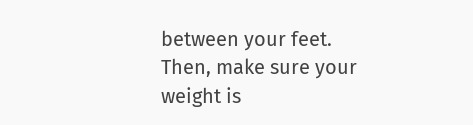between your feet. Then, make sure your weight is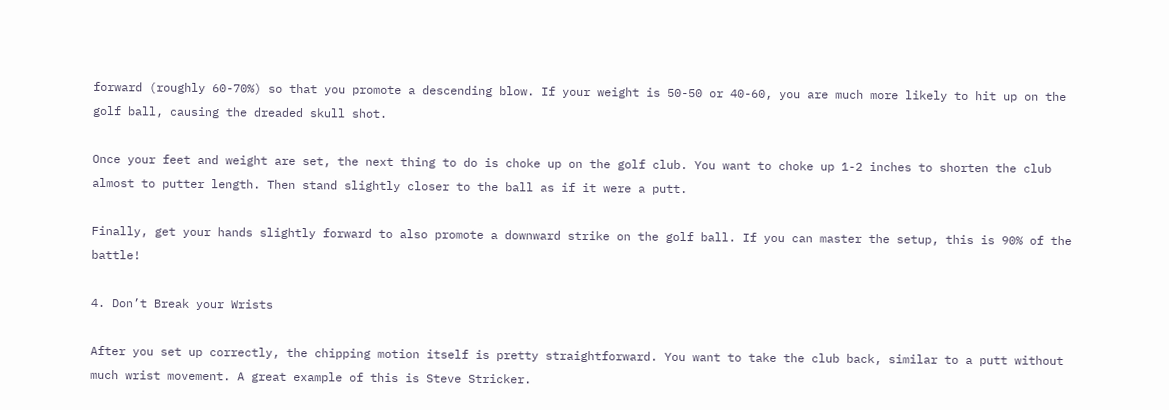forward (roughly 60-70%) so that you promote a descending blow. If your weight is 50-50 or 40-60, you are much more likely to hit up on the golf ball, causing the dreaded skull shot.

Once your feet and weight are set, the next thing to do is choke up on the golf club. You want to choke up 1-2 inches to shorten the club almost to putter length. Then stand slightly closer to the ball as if it were a putt.

Finally, get your hands slightly forward to also promote a downward strike on the golf ball. If you can master the setup, this is 90% of the battle!

4. Don’t Break your Wrists

After you set up correctly, the chipping motion itself is pretty straightforward. You want to take the club back, similar to a putt without much wrist movement. A great example of this is Steve Stricker.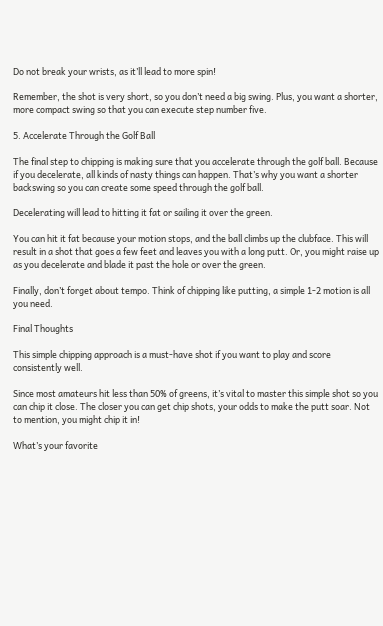Do not break your wrists, as it’ll lead to more spin!

Remember, the shot is very short, so you don’t need a big swing. Plus, you want a shorter, more compact swing so that you can execute step number five.

5. Accelerate Through the Golf Ball

The final step to chipping is making sure that you accelerate through the golf ball. Because if you decelerate, all kinds of nasty things can happen. That’s why you want a shorter backswing so you can create some speed through the golf ball.

Decelerating will lead to hitting it fat or sailing it over the green.

You can hit it fat because your motion stops, and the ball climbs up the clubface. This will result in a shot that goes a few feet and leaves you with a long putt. Or, you might raise up as you decelerate and blade it past the hole or over the green.

Finally, don’t forget about tempo. Think of chipping like putting, a simple 1-2 motion is all you need.

Final Thoughts

This simple chipping approach is a must-have shot if you want to play and score consistently well.

Since most amateurs hit less than 50% of greens, it’s vital to master this simple shot so you can chip it close. The closer you can get chip shots, your odds to make the putt soar. Not to mention, you might chip it in!

What’s your favorite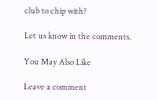club to chip with?

Let us know in the comments.

You May Also Like

Leave a comment